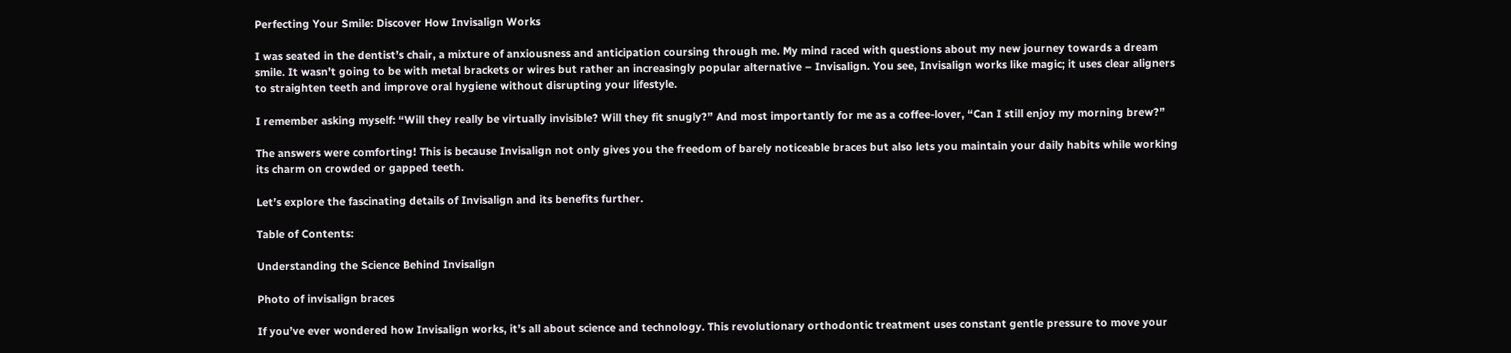Perfecting Your Smile: Discover How Invisalign Works

I was seated in the dentist’s chair, a mixture of anxiousness and anticipation coursing through me. My mind raced with questions about my new journey towards a dream smile. It wasn’t going to be with metal brackets or wires but rather an increasingly popular alternative – Invisalign. You see, Invisalign works like magic; it uses clear aligners to straighten teeth and improve oral hygiene without disrupting your lifestyle.

I remember asking myself: “Will they really be virtually invisible? Will they fit snugly?” And most importantly for me as a coffee-lover, “Can I still enjoy my morning brew?”

The answers were comforting! This is because Invisalign not only gives you the freedom of barely noticeable braces but also lets you maintain your daily habits while working its charm on crowded or gapped teeth.

Let’s explore the fascinating details of Invisalign and its benefits further.

Table of Contents:

Understanding the Science Behind Invisalign

Photo of invisalign braces

If you’ve ever wondered how Invisalign works, it’s all about science and technology. This revolutionary orthodontic treatment uses constant gentle pressure to move your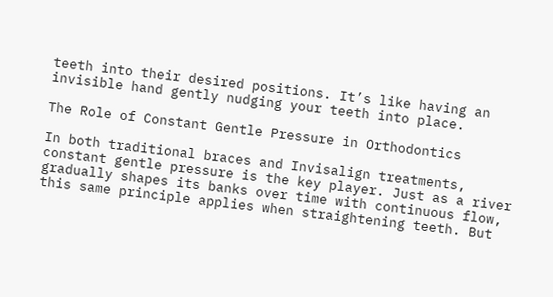teeth into their desired positions. It’s like having an invisible hand gently nudging your teeth into place.

The Role of Constant Gentle Pressure in Orthodontics

In both traditional braces and Invisalign treatments, constant gentle pressure is the key player. Just as a river gradually shapes its banks over time with continuous flow, this same principle applies when straightening teeth. But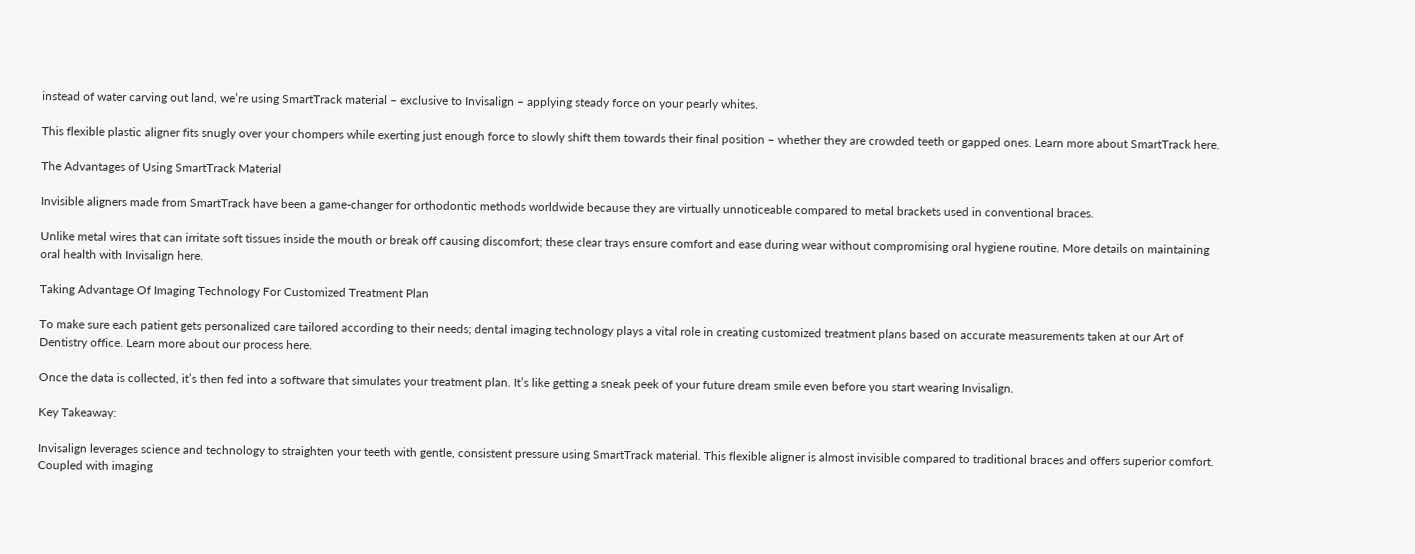instead of water carving out land, we’re using SmartTrack material – exclusive to Invisalign – applying steady force on your pearly whites.

This flexible plastic aligner fits snugly over your chompers while exerting just enough force to slowly shift them towards their final position – whether they are crowded teeth or gapped ones. Learn more about SmartTrack here.

The Advantages of Using SmartTrack Material

Invisible aligners made from SmartTrack have been a game-changer for orthodontic methods worldwide because they are virtually unnoticeable compared to metal brackets used in conventional braces.

Unlike metal wires that can irritate soft tissues inside the mouth or break off causing discomfort; these clear trays ensure comfort and ease during wear without compromising oral hygiene routine. More details on maintaining oral health with Invisalign here.

Taking Advantage Of Imaging Technology For Customized Treatment Plan

To make sure each patient gets personalized care tailored according to their needs; dental imaging technology plays a vital role in creating customized treatment plans based on accurate measurements taken at our Art of Dentistry office. Learn more about our process here.

Once the data is collected, it’s then fed into a software that simulates your treatment plan. It’s like getting a sneak peek of your future dream smile even before you start wearing Invisalign.

Key Takeaway:

Invisalign leverages science and technology to straighten your teeth with gentle, consistent pressure using SmartTrack material. This flexible aligner is almost invisible compared to traditional braces and offers superior comfort. Coupled with imaging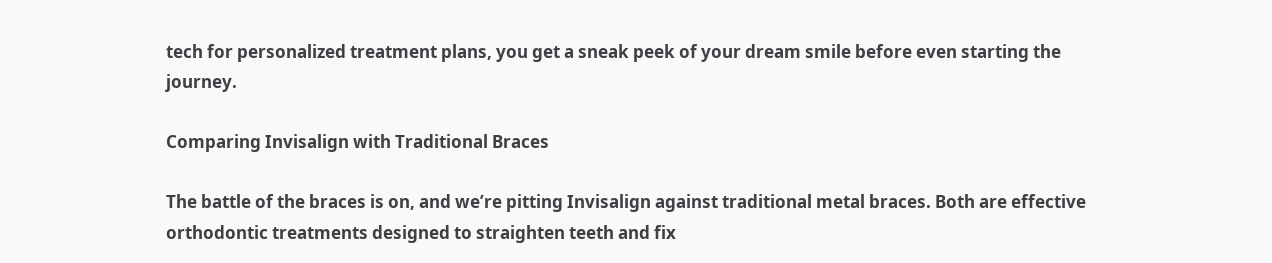tech for personalized treatment plans, you get a sneak peek of your dream smile before even starting the journey.

Comparing Invisalign with Traditional Braces

The battle of the braces is on, and we’re pitting Invisalign against traditional metal braces. Both are effective orthodontic treatments designed to straighten teeth and fix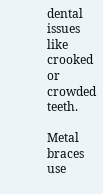dental issues like crooked or crowded teeth.

Metal braces use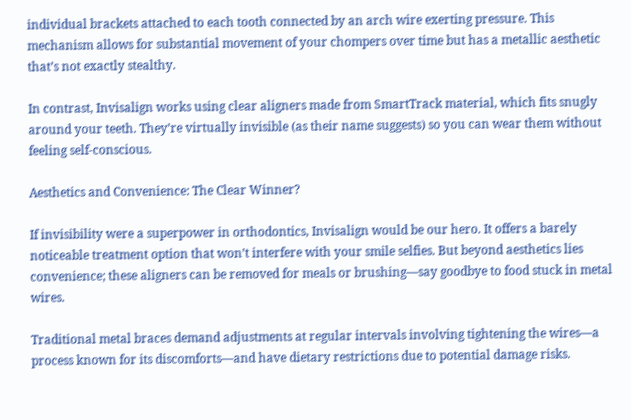individual brackets attached to each tooth connected by an arch wire exerting pressure. This mechanism allows for substantial movement of your chompers over time but has a metallic aesthetic that’s not exactly stealthy.

In contrast, Invisalign works using clear aligners made from SmartTrack material, which fits snugly around your teeth. They’re virtually invisible (as their name suggests) so you can wear them without feeling self-conscious.

Aesthetics and Convenience: The Clear Winner?

If invisibility were a superpower in orthodontics, Invisalign would be our hero. It offers a barely noticeable treatment option that won’t interfere with your smile selfies. But beyond aesthetics lies convenience; these aligners can be removed for meals or brushing—say goodbye to food stuck in metal wires.

Traditional metal braces demand adjustments at regular intervals involving tightening the wires—a process known for its discomforts—and have dietary restrictions due to potential damage risks.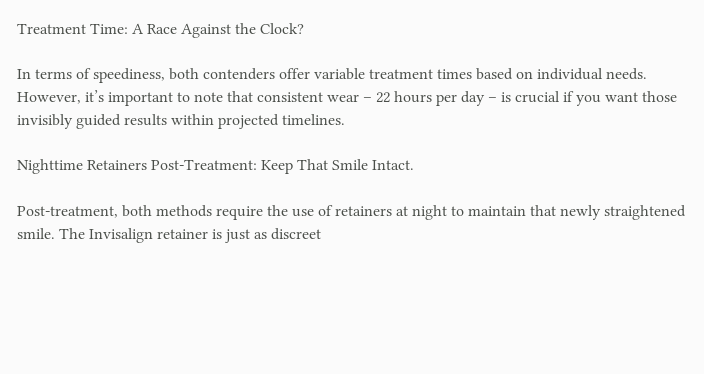Treatment Time: A Race Against the Clock?

In terms of speediness, both contenders offer variable treatment times based on individual needs. However, it’s important to note that consistent wear – 22 hours per day – is crucial if you want those invisibly guided results within projected timelines.

Nighttime Retainers Post-Treatment: Keep That Smile Intact.

Post-treatment, both methods require the use of retainers at night to maintain that newly straightened smile. The Invisalign retainer is just as discreet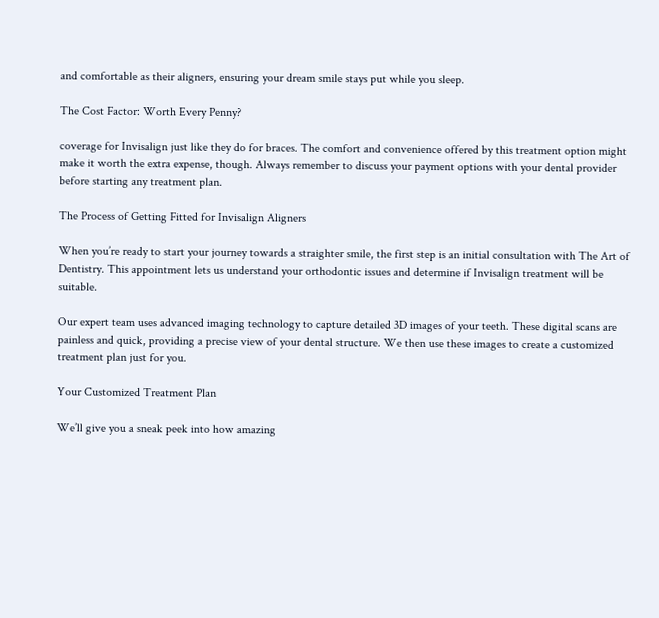and comfortable as their aligners, ensuring your dream smile stays put while you sleep.

The Cost Factor: Worth Every Penny?

coverage for Invisalign just like they do for braces. The comfort and convenience offered by this treatment option might make it worth the extra expense, though. Always remember to discuss your payment options with your dental provider before starting any treatment plan.

The Process of Getting Fitted for Invisalign Aligners

When you’re ready to start your journey towards a straighter smile, the first step is an initial consultation with The Art of Dentistry. This appointment lets us understand your orthodontic issues and determine if Invisalign treatment will be suitable.

Our expert team uses advanced imaging technology to capture detailed 3D images of your teeth. These digital scans are painless and quick, providing a precise view of your dental structure. We then use these images to create a customized treatment plan just for you.

Your Customized Treatment Plan

We’ll give you a sneak peek into how amazing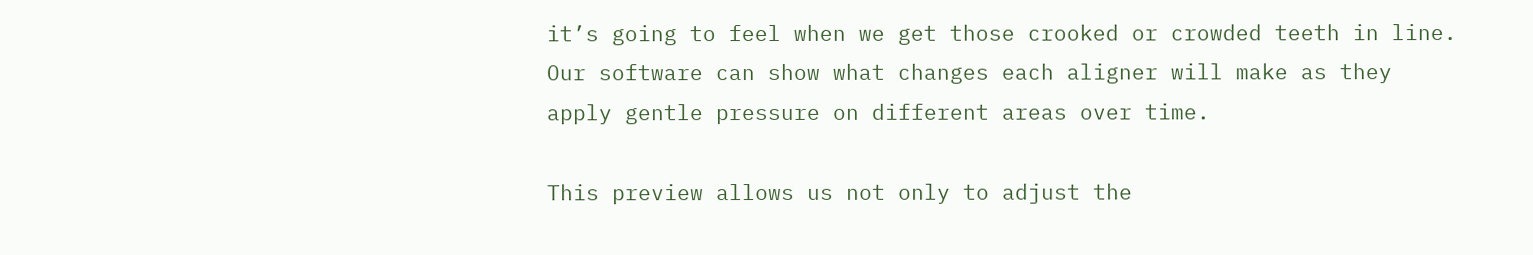it’s going to feel when we get those crooked or crowded teeth in line. Our software can show what changes each aligner will make as they apply gentle pressure on different areas over time.

This preview allows us not only to adjust the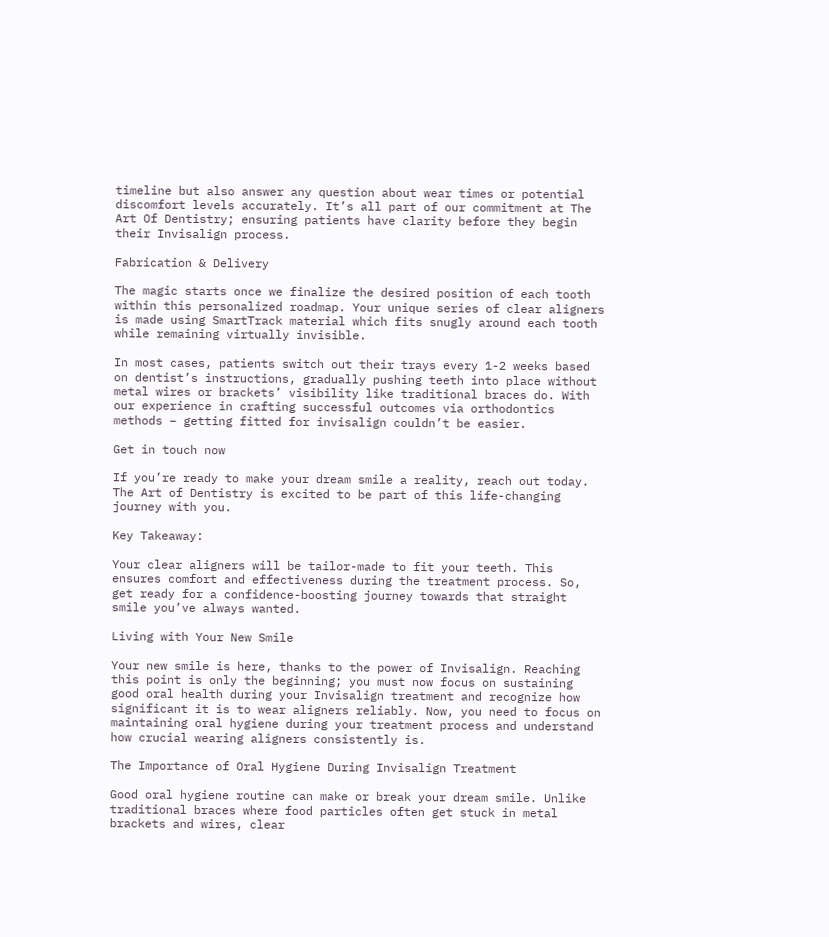timeline but also answer any question about wear times or potential discomfort levels accurately. It’s all part of our commitment at The Art Of Dentistry; ensuring patients have clarity before they begin their Invisalign process.

Fabrication & Delivery

The magic starts once we finalize the desired position of each tooth within this personalized roadmap. Your unique series of clear aligners is made using SmartTrack material which fits snugly around each tooth while remaining virtually invisible.

In most cases, patients switch out their trays every 1-2 weeks based on dentist’s instructions, gradually pushing teeth into place without metal wires or brackets’ visibility like traditional braces do. With our experience in crafting successful outcomes via orthodontics methods – getting fitted for invisalign couldn’t be easier.

Get in touch now

If you’re ready to make your dream smile a reality, reach out today. The Art of Dentistry is excited to be part of this life-changing journey with you.

Key Takeaway:

Your clear aligners will be tailor-made to fit your teeth. This ensures comfort and effectiveness during the treatment process. So, get ready for a confidence-boosting journey towards that straight smile you’ve always wanted.

Living with Your New Smile

Your new smile is here, thanks to the power of Invisalign. Reaching this point is only the beginning; you must now focus on sustaining good oral health during your Invisalign treatment and recognize how significant it is to wear aligners reliably. Now, you need to focus on maintaining oral hygiene during your treatment process and understand how crucial wearing aligners consistently is.

The Importance of Oral Hygiene During Invisalign Treatment

Good oral hygiene routine can make or break your dream smile. Unlike traditional braces where food particles often get stuck in metal brackets and wires, clear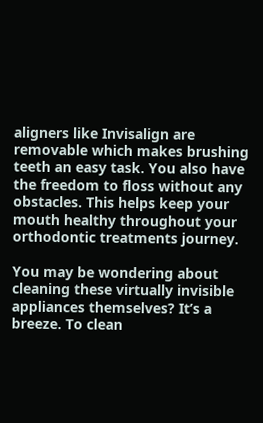aligners like Invisalign are removable which makes brushing teeth an easy task. You also have the freedom to floss without any obstacles. This helps keep your mouth healthy throughout your orthodontic treatments journey.

You may be wondering about cleaning these virtually invisible appliances themselves? It’s a breeze. To clean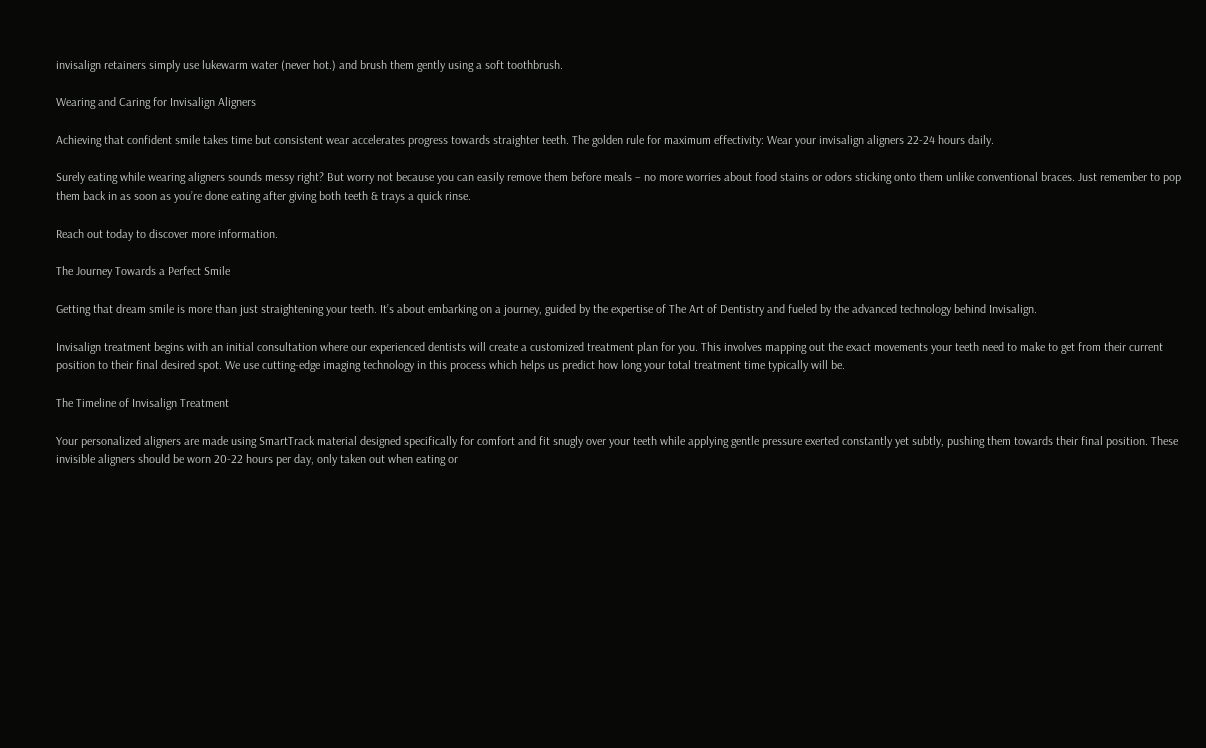invisalign retainers simply use lukewarm water (never hot.) and brush them gently using a soft toothbrush.

Wearing and Caring for Invisalign Aligners

Achieving that confident smile takes time but consistent wear accelerates progress towards straighter teeth. The golden rule for maximum effectivity: Wear your invisalign aligners 22-24 hours daily.

Surely eating while wearing aligners sounds messy right? But worry not because you can easily remove them before meals – no more worries about food stains or odors sticking onto them unlike conventional braces. Just remember to pop them back in as soon as you’re done eating after giving both teeth & trays a quick rinse.

Reach out today to discover more information.

The Journey Towards a Perfect Smile

Getting that dream smile is more than just straightening your teeth. It’s about embarking on a journey, guided by the expertise of The Art of Dentistry and fueled by the advanced technology behind Invisalign.

Invisalign treatment begins with an initial consultation where our experienced dentists will create a customized treatment plan for you. This involves mapping out the exact movements your teeth need to make to get from their current position to their final desired spot. We use cutting-edge imaging technology in this process which helps us predict how long your total treatment time typically will be.

The Timeline of Invisalign Treatment

Your personalized aligners are made using SmartTrack material designed specifically for comfort and fit snugly over your teeth while applying gentle pressure exerted constantly yet subtly, pushing them towards their final position. These invisible aligners should be worn 20-22 hours per day, only taken out when eating or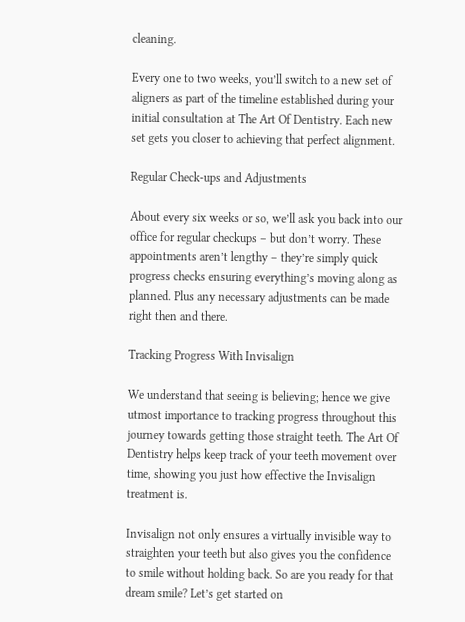cleaning.

Every one to two weeks, you’ll switch to a new set of aligners as part of the timeline established during your initial consultation at The Art Of Dentistry. Each new set gets you closer to achieving that perfect alignment.

Regular Check-ups and Adjustments

About every six weeks or so, we’ll ask you back into our office for regular checkups – but don’t worry. These appointments aren’t lengthy – they’re simply quick progress checks ensuring everything’s moving along as planned. Plus any necessary adjustments can be made right then and there.

Tracking Progress With Invisalign

We understand that seeing is believing; hence we give utmost importance to tracking progress throughout this journey towards getting those straight teeth. The Art Of Dentistry helps keep track of your teeth movement over time, showing you just how effective the Invisalign treatment is.

Invisalign not only ensures a virtually invisible way to straighten your teeth but also gives you the confidence to smile without holding back. So are you ready for that dream smile? Let’s get started on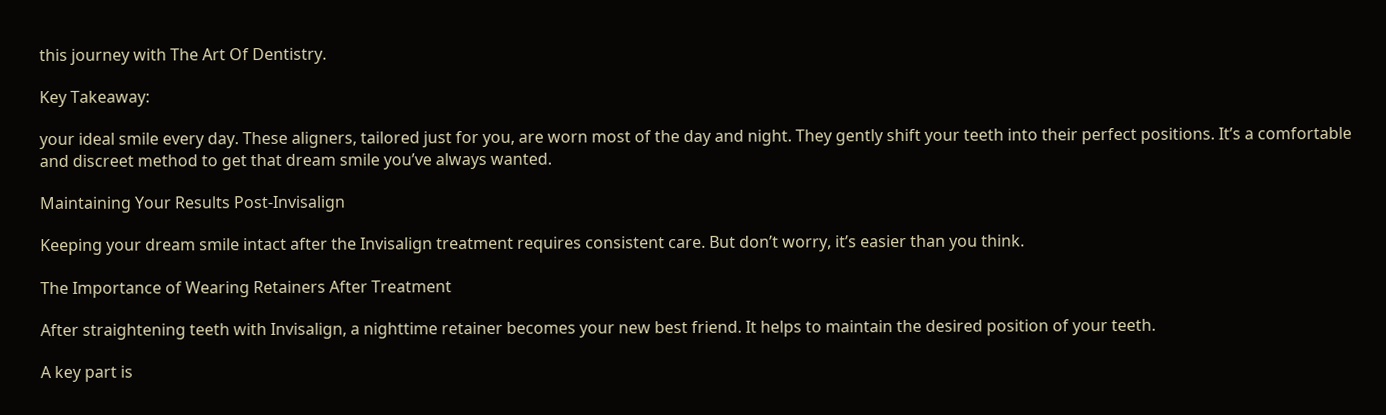this journey with The Art Of Dentistry.

Key Takeaway:

your ideal smile every day. These aligners, tailored just for you, are worn most of the day and night. They gently shift your teeth into their perfect positions. It’s a comfortable and discreet method to get that dream smile you’ve always wanted.

Maintaining Your Results Post-Invisalign

Keeping your dream smile intact after the Invisalign treatment requires consistent care. But don’t worry, it’s easier than you think.

The Importance of Wearing Retainers After Treatment

After straightening teeth with Invisalign, a nighttime retainer becomes your new best friend. It helps to maintain the desired position of your teeth.

A key part is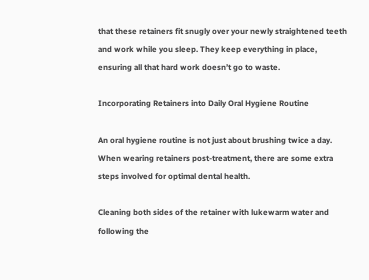that these retainers fit snugly over your newly straightened teeth and work while you sleep. They keep everything in place, ensuring all that hard work doesn’t go to waste.

Incorporating Retainers into Daily Oral Hygiene Routine

An oral hygiene routine is not just about brushing twice a day. When wearing retainers post-treatment, there are some extra steps involved for optimal dental health.

Cleaning both sides of the retainer with lukewarm water and following the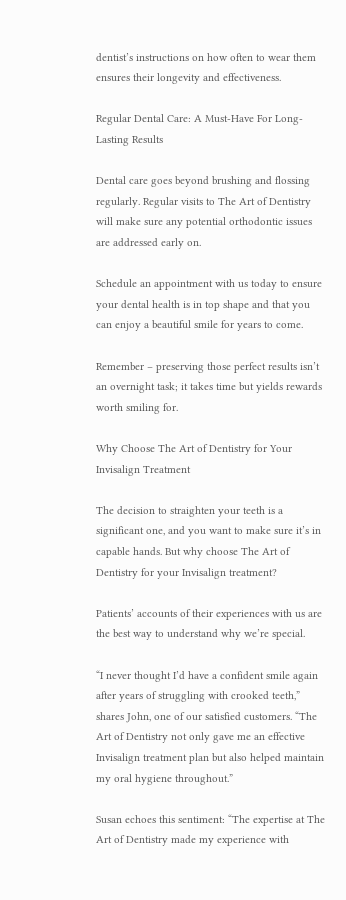dentist’s instructions on how often to wear them ensures their longevity and effectiveness.

Regular Dental Care: A Must-Have For Long-Lasting Results

Dental care goes beyond brushing and flossing regularly. Regular visits to The Art of Dentistry will make sure any potential orthodontic issues are addressed early on.

Schedule an appointment with us today to ensure your dental health is in top shape and that you can enjoy a beautiful smile for years to come.

Remember – preserving those perfect results isn’t an overnight task; it takes time but yields rewards worth smiling for.

Why Choose The Art of Dentistry for Your Invisalign Treatment

The decision to straighten your teeth is a significant one, and you want to make sure it’s in capable hands. But why choose The Art of Dentistry for your Invisalign treatment?

Patients’ accounts of their experiences with us are the best way to understand why we’re special.

“I never thought I’d have a confident smile again after years of struggling with crooked teeth,” shares John, one of our satisfied customers. “The Art of Dentistry not only gave me an effective Invisalign treatment plan but also helped maintain my oral hygiene throughout.”

Susan echoes this sentiment: “The expertise at The Art of Dentistry made my experience with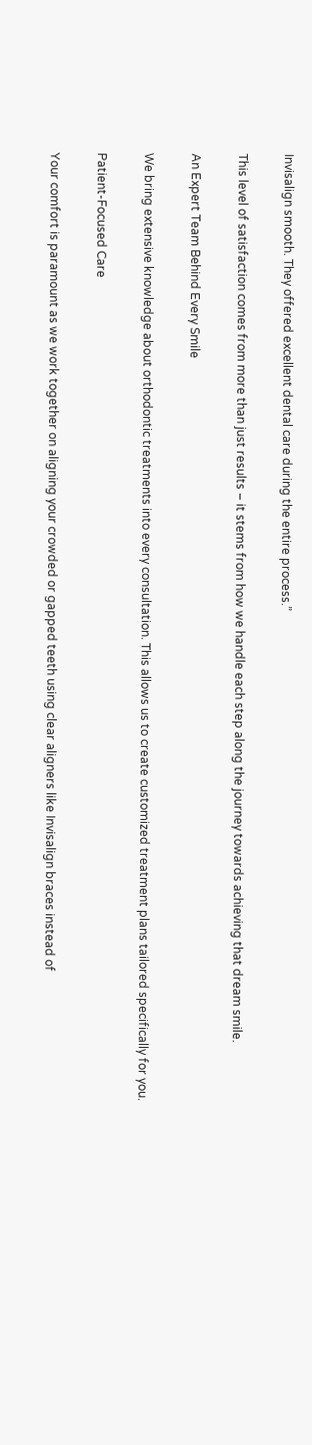Invisalign smooth. They offered excellent dental care during the entire process.”

This level of satisfaction comes from more than just results – it stems from how we handle each step along the journey towards achieving that dream smile.

An Expert Team Behind Every Smile

We bring extensive knowledge about orthodontic treatments into every consultation. This allows us to create customized treatment plans tailored specifically for you.

Patient-Focused Care

Your comfort is paramount as we work together on aligning your crowded or gapped teeth using clear aligners like Invisalign braces instead of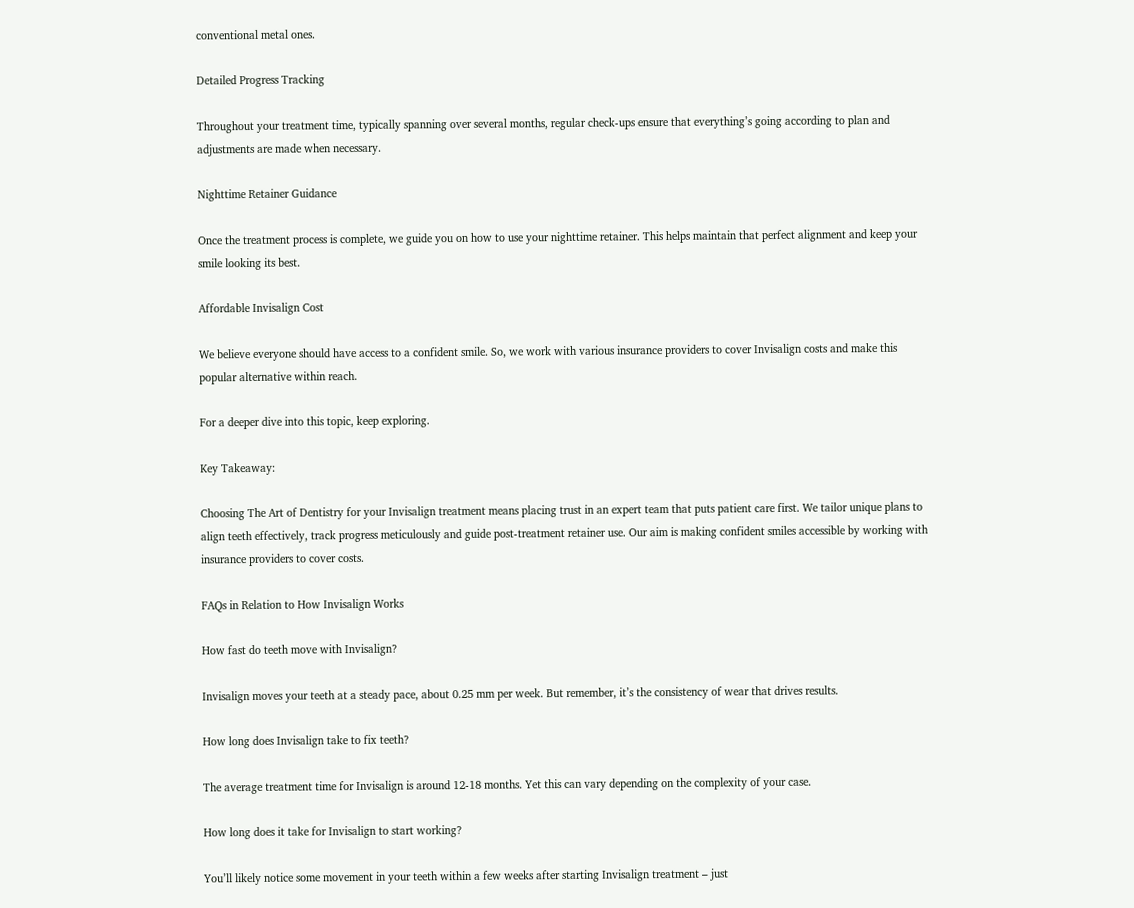conventional metal ones.

Detailed Progress Tracking

Throughout your treatment time, typically spanning over several months, regular check-ups ensure that everything’s going according to plan and adjustments are made when necessary.

Nighttime Retainer Guidance

Once the treatment process is complete, we guide you on how to use your nighttime retainer. This helps maintain that perfect alignment and keep your smile looking its best.

Affordable Invisalign Cost

We believe everyone should have access to a confident smile. So, we work with various insurance providers to cover Invisalign costs and make this popular alternative within reach.

For a deeper dive into this topic, keep exploring.

Key Takeaway:

Choosing The Art of Dentistry for your Invisalign treatment means placing trust in an expert team that puts patient care first. We tailor unique plans to align teeth effectively, track progress meticulously and guide post-treatment retainer use. Our aim is making confident smiles accessible by working with insurance providers to cover costs.

FAQs in Relation to How Invisalign Works

How fast do teeth move with Invisalign?

Invisalign moves your teeth at a steady pace, about 0.25 mm per week. But remember, it’s the consistency of wear that drives results.

How long does Invisalign take to fix teeth?

The average treatment time for Invisalign is around 12-18 months. Yet this can vary depending on the complexity of your case.

How long does it take for Invisalign to start working?

You’ll likely notice some movement in your teeth within a few weeks after starting Invisalign treatment – just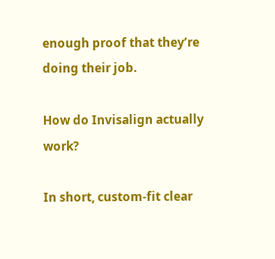enough proof that they’re doing their job.

How do Invisalign actually work?

In short, custom-fit clear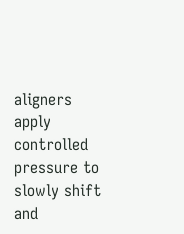aligners apply controlled pressure to slowly shift and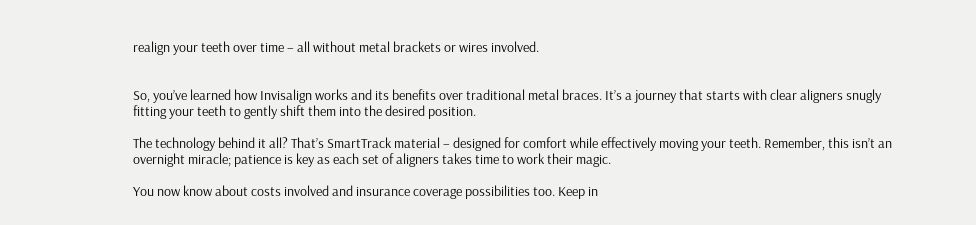realign your teeth over time – all without metal brackets or wires involved.


So, you’ve learned how Invisalign works and its benefits over traditional metal braces. It’s a journey that starts with clear aligners snugly fitting your teeth to gently shift them into the desired position.

The technology behind it all? That’s SmartTrack material – designed for comfort while effectively moving your teeth. Remember, this isn’t an overnight miracle; patience is key as each set of aligners takes time to work their magic.

You now know about costs involved and insurance coverage possibilities too. Keep in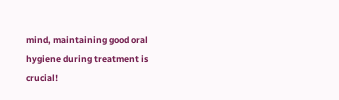mind, maintaining good oral hygiene during treatment is crucial!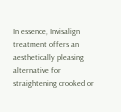In essence, Invisalign treatment offers an aesthetically pleasing alternative for straightening crooked or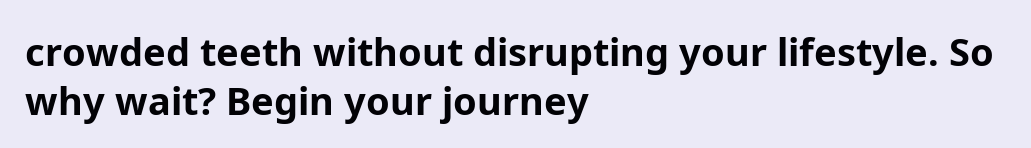crowded teeth without disrupting your lifestyle. So why wait? Begin your journey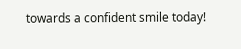towards a confident smile today!